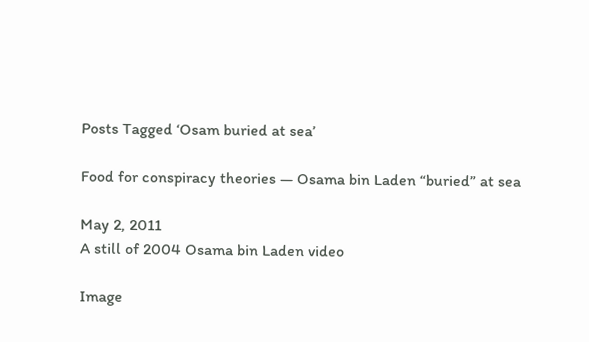Posts Tagged ‘Osam buried at sea’

Food for conspiracy theories — Osama bin Laden “buried” at sea

May 2, 2011
A still of 2004 Osama bin Laden video

Image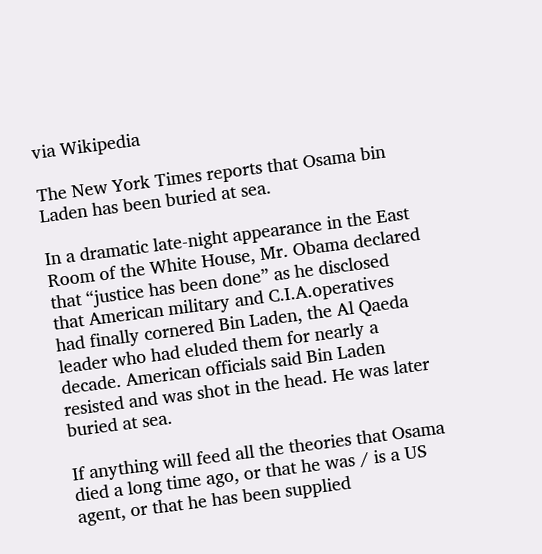via Wikipedia

The New York Times reports that Osama bin Laden has been buried at sea.

In a dramatic late-night appearance in the East Room of the White House, Mr. Obama declared that “justice has been done” as he disclosed that American military and C.I.A.operatives had finally cornered Bin Laden, the Al Qaeda leader who had eluded them for nearly a decade. American officials said Bin Laden resisted and was shot in the head. He was later buried at sea.

If anything will feed all the theories that Osama died a long time ago, or that he was / is a US agent, or that he has been supplied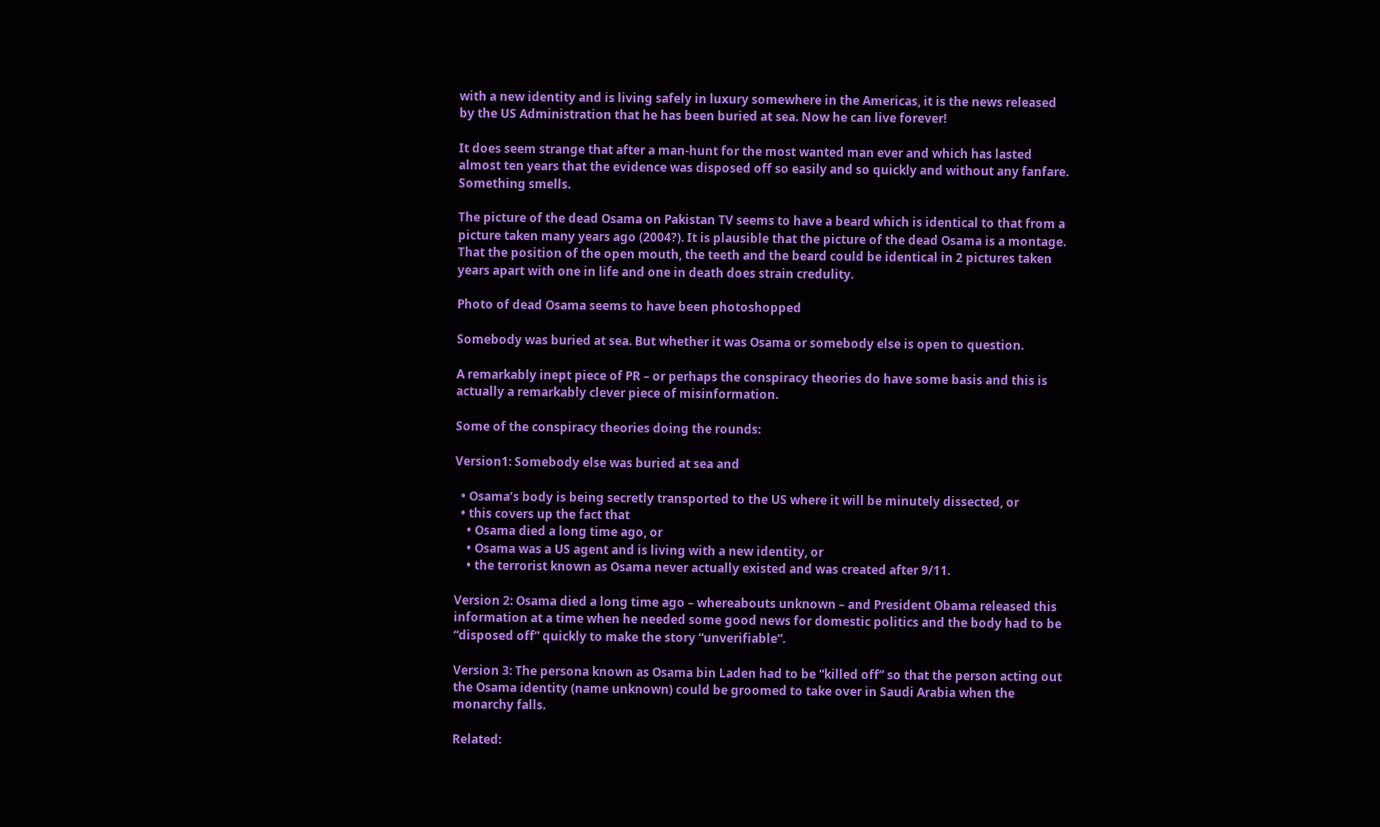with a new identity and is living safely in luxury somewhere in the Americas, it is the news released by the US Administration that he has been buried at sea. Now he can live forever!

It does seem strange that after a man-hunt for the most wanted man ever and which has lasted almost ten years that the evidence was disposed off so easily and so quickly and without any fanfare. Something smells.

The picture of the dead Osama on Pakistan TV seems to have a beard which is identical to that from a picture taken many years ago (2004?). It is plausible that the picture of the dead Osama is a montage. That the position of the open mouth, the teeth and the beard could be identical in 2 pictures taken years apart with one in life and one in death does strain credulity.

Photo of dead Osama seems to have been photoshopped

Somebody was buried at sea. But whether it was Osama or somebody else is open to question.

A remarkably inept piece of PR – or perhaps the conspiracy theories do have some basis and this is actually a remarkably clever piece of misinformation.

Some of the conspiracy theories doing the rounds:

Version1: Somebody else was buried at sea and

  • Osama’s body is being secretly transported to the US where it will be minutely dissected, or
  • this covers up the fact that
    • Osama died a long time ago, or
    • Osama was a US agent and is living with a new identity, or
    • the terrorist known as Osama never actually existed and was created after 9/11.

Version 2: Osama died a long time ago – whereabouts unknown – and President Obama released this information at a time when he needed some good news for domestic politics and the body had to be “disposed off” quickly to make the story “unverifiable”.

Version 3: The persona known as Osama bin Laden had to be “killed off” so that the person acting out the Osama identity (name unknown) could be groomed to take over in Saudi Arabia when the monarchy falls.

Related: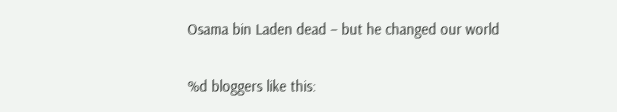Osama bin Laden dead – but he changed our world

%d bloggers like this: